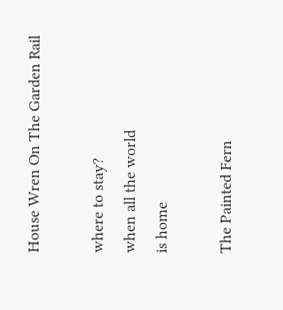House Wren On The Garden Rail

where to stay?
when all the world
is home

The Painted Fern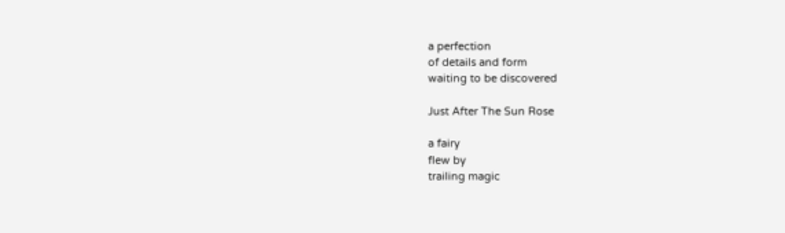a perfection
of details and form
waiting to be discovered

Just After The Sun Rose

a fairy
flew by
trailing magic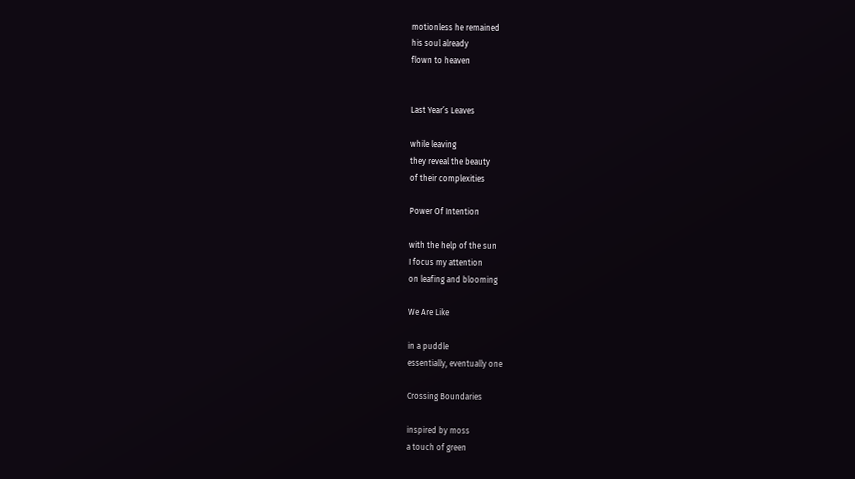motionless he remained
his soul already
flown to heaven


Last Year’s Leaves

while leaving
they reveal the beauty
of their complexities

Power Of Intention

with the help of the sun
I focus my attention
on leafing and blooming

We Are Like

in a puddle
essentially, eventually one

Crossing Boundaries

inspired by moss
a touch of green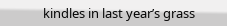kindles in last year’s grass